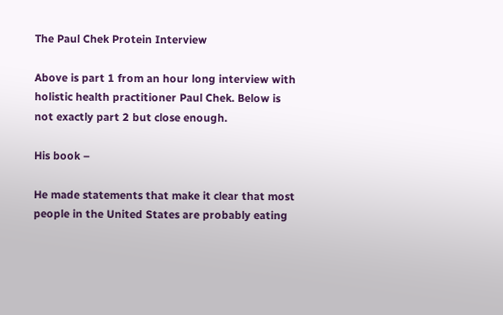The Paul Chek Protein Interview

Above is part 1 from an hour long interview with holistic health practitioner Paul Chek. Below is not exactly part 2 but close enough.

His book –

He made statements that make it clear that most people in the United States are probably eating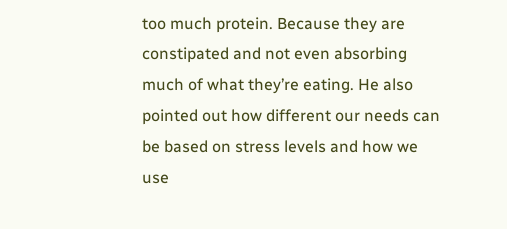too much protein. Because they are constipated and not even absorbing much of what they’re eating. He also pointed out how different our needs can be based on stress levels and how we use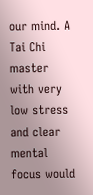our mind. A Tai Chi master with very low stress and clear mental focus would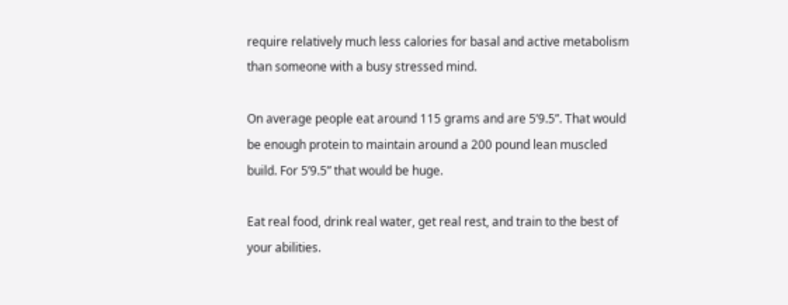require relatively much less calories for basal and active metabolism than someone with a busy stressed mind.

On average people eat around 115 grams and are 5’9.5”. That would be enough protein to maintain around a 200 pound lean muscled build. For 5’9.5” that would be huge.

Eat real food, drink real water, get real rest, and train to the best of your abilities.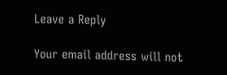Leave a Reply

Your email address will not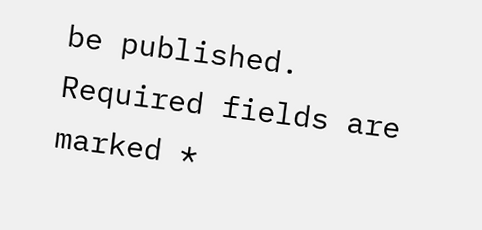be published. Required fields are marked *